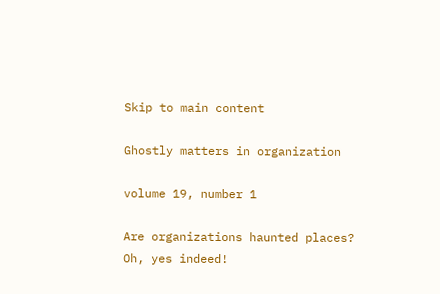Skip to main content

Ghostly matters in organization

volume 19, number 1

Are organizations haunted places? Oh, yes indeed!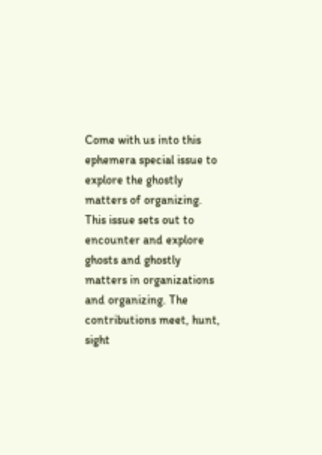Come with us into this ephemera special issue to explore the ghostly matters of organizing.
This issue sets out to encounter and explore ghosts and ghostly matters in organizations and organizing. The contributions meet, hunt, sight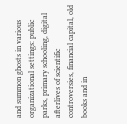and summon ghosts in various organizational settings: public parks, primary schooling, digital afterlives of scientific controversies, financial capital, old books and in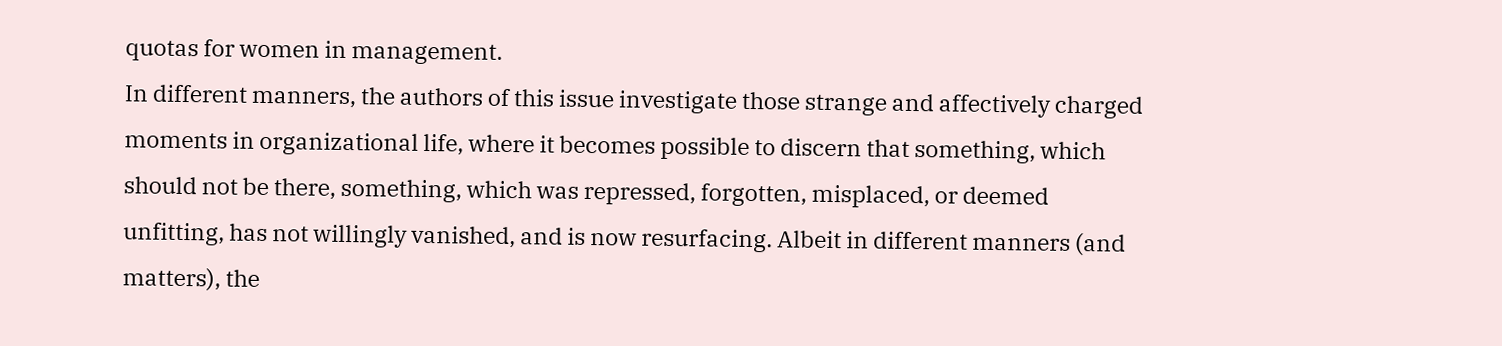quotas for women in management.
In different manners, the authors of this issue investigate those strange and affectively charged moments in organizational life, where it becomes possible to discern that something, which should not be there, something, which was repressed, forgotten, misplaced, or deemed unfitting, has not willingly vanished, and is now resurfacing. Albeit in different manners (and matters), the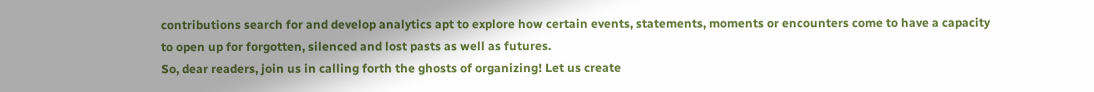contributions search for and develop analytics apt to explore how certain events, statements, moments or encounters come to have a capacity to open up for forgotten, silenced and lost pasts as well as futures.
So, dear readers, join us in calling forth the ghosts of organizing! Let us create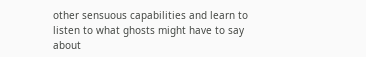other sensuous capabilities and learn to listen to what ghosts might have to say about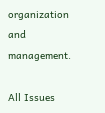organization and management.

All Issues